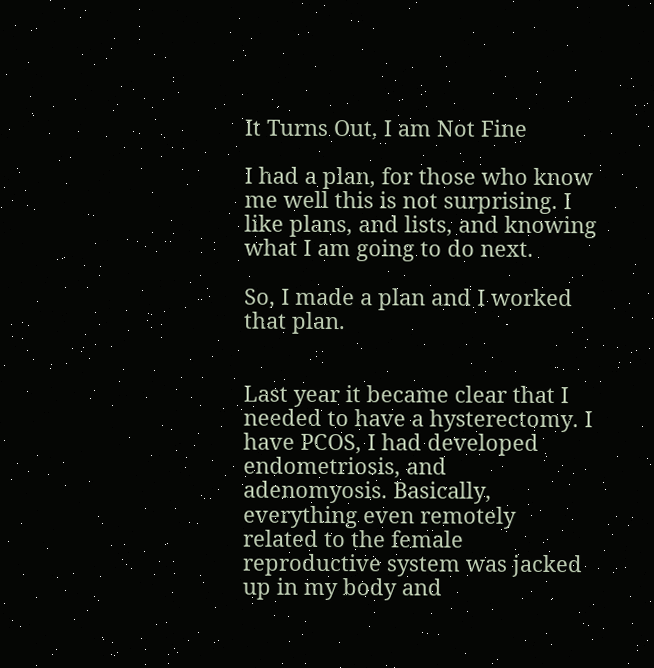It Turns Out, I am Not Fine

I had a plan, for those who know me well this is not surprising. I like plans, and lists, and knowing what I am going to do next.

So, I made a plan and I worked that plan.


Last year it became clear that I needed to have a hysterectomy. I have PCOS, I had developed endometriosis, and adenomyosis. Basically, everything even remotely related to the female reproductive system was jacked up in my body and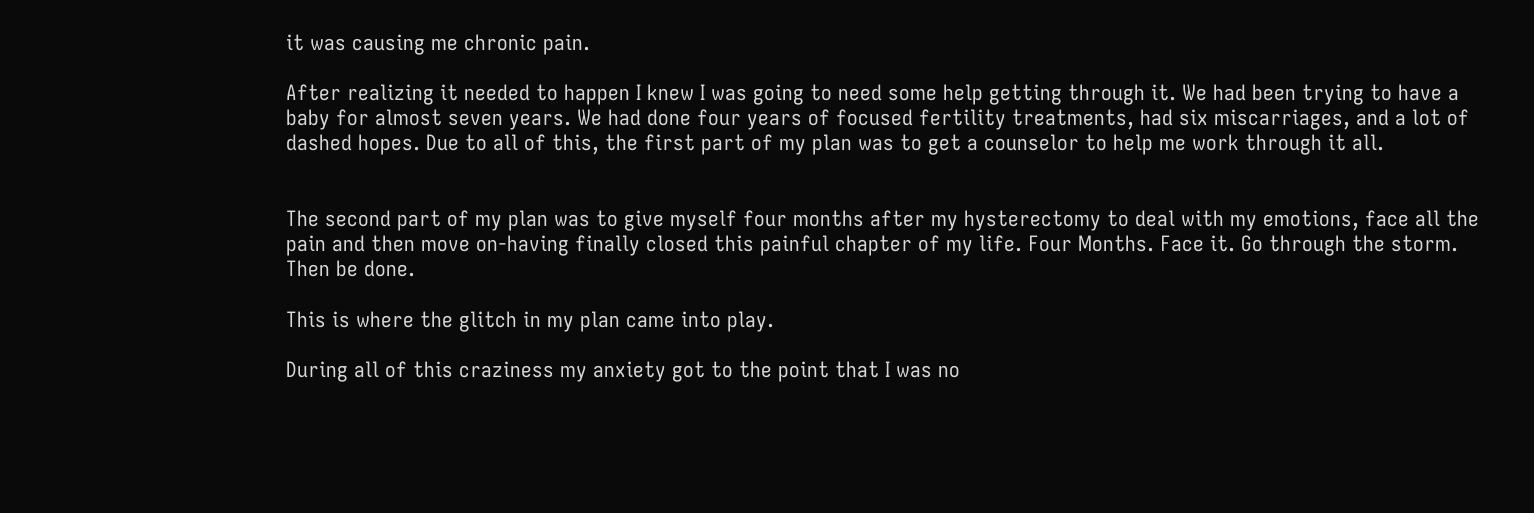it was causing me chronic pain.

After realizing it needed to happen I knew I was going to need some help getting through it. We had been trying to have a baby for almost seven years. We had done four years of focused fertility treatments, had six miscarriages, and a lot of dashed hopes. Due to all of this, the first part of my plan was to get a counselor to help me work through it all.


The second part of my plan was to give myself four months after my hysterectomy to deal with my emotions, face all the pain and then move on-having finally closed this painful chapter of my life. Four Months. Face it. Go through the storm. Then be done.

This is where the glitch in my plan came into play.

During all of this craziness my anxiety got to the point that I was no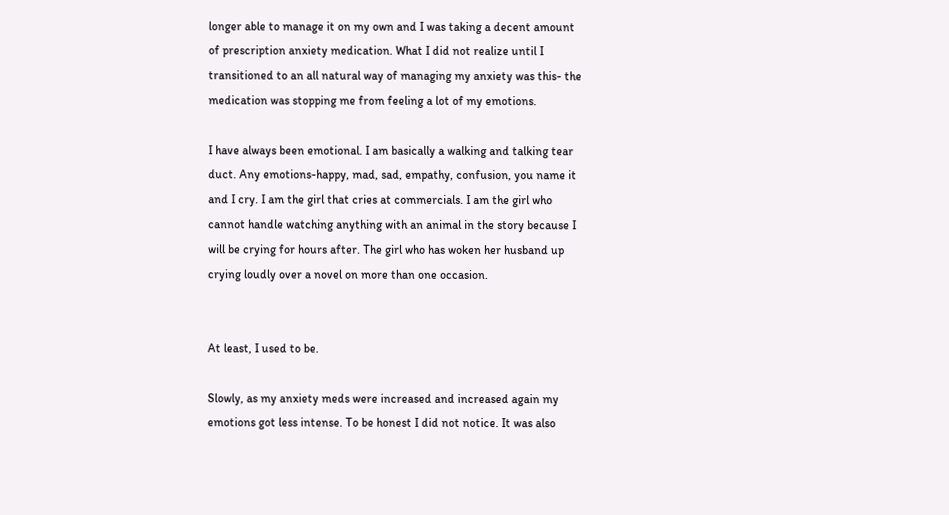longer able to manage it on my own and I was taking a decent amount of prescription anxiety medication. What I did not realize until I transitioned to an all natural way of managing my anxiety was this- the medication was stopping me from feeling a lot of my emotions.

I have always been emotional. I am basically a walking and talking tear duct. Any emotions-happy, mad, sad, empathy, confusion, you name it and I cry. I am the girl that cries at commercials. I am the girl who cannot handle watching anything with an animal in the story because I will be crying for hours after. The girl who has woken her husband up crying loudly over a novel on more than one occasion.


At least, I used to be.

Slowly, as my anxiety meds were increased and increased again my emotions got less intense. To be honest I did not notice. It was also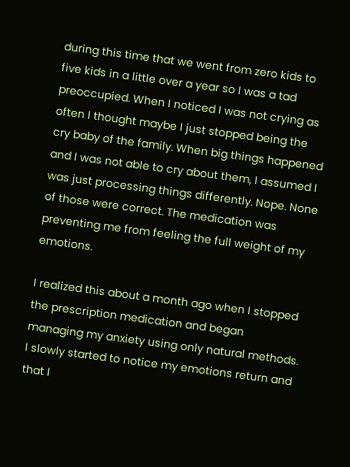during this time that we went from zero kids to five kids in a little over a year so I was a tad preoccupied. When I noticed I was not crying as often I thought maybe I just stopped being the cry baby of the family. When big things happened and I was not able to cry about them, I assumed I was just processing things differently. Nope. None of those were correct. The medication was preventing me from feeling the full weight of my emotions.

I realized this about a month ago when I stopped the prescription medication and began managing my anxiety using only natural methods. I slowly started to notice my emotions return and that I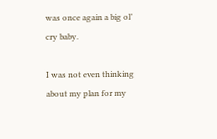was once again a big ol’ cry baby.

I was not even thinking about my plan for my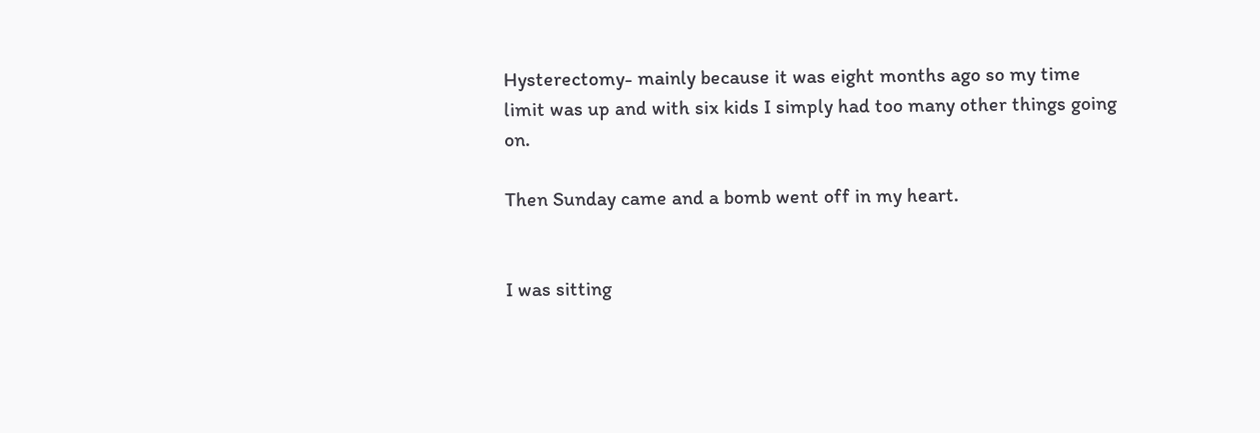Hysterectomy- mainly because it was eight months ago so my time limit was up and with six kids I simply had too many other things going on.

Then Sunday came and a bomb went off in my heart.


I was sitting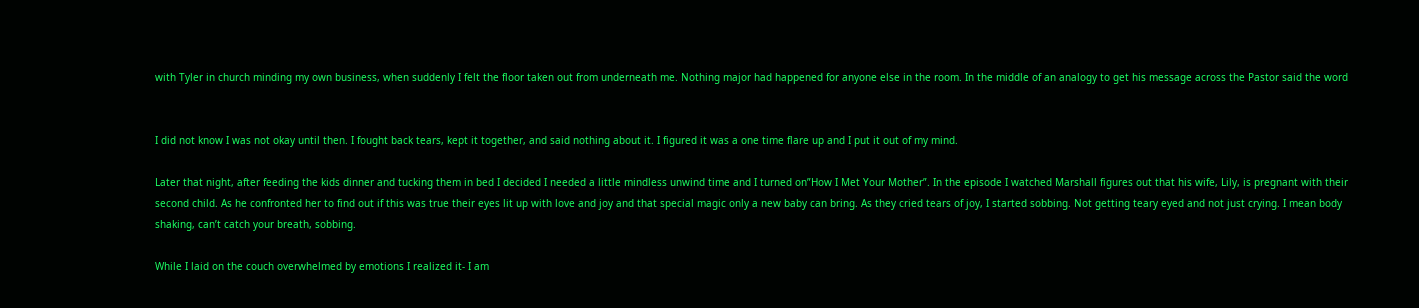with Tyler in church minding my own business, when suddenly I felt the floor taken out from underneath me. Nothing major had happened for anyone else in the room. In the middle of an analogy to get his message across the Pastor said the word


I did not know I was not okay until then. I fought back tears, kept it together, and said nothing about it. I figured it was a one time flare up and I put it out of my mind.

Later that night, after feeding the kids dinner and tucking them in bed I decided I needed a little mindless unwind time and I turned on”How I Met Your Mother”. In the episode I watched Marshall figures out that his wife, Lily, is pregnant with their second child. As he confronted her to find out if this was true their eyes lit up with love and joy and that special magic only a new baby can bring. As they cried tears of joy, I started sobbing. Not getting teary eyed and not just crying. I mean body shaking, can’t catch your breath, sobbing.

While I laid on the couch overwhelmed by emotions I realized it- I am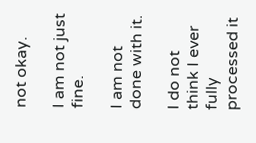not okay.

I am not just fine.

I am not done with it.

I do not think I ever fully processed it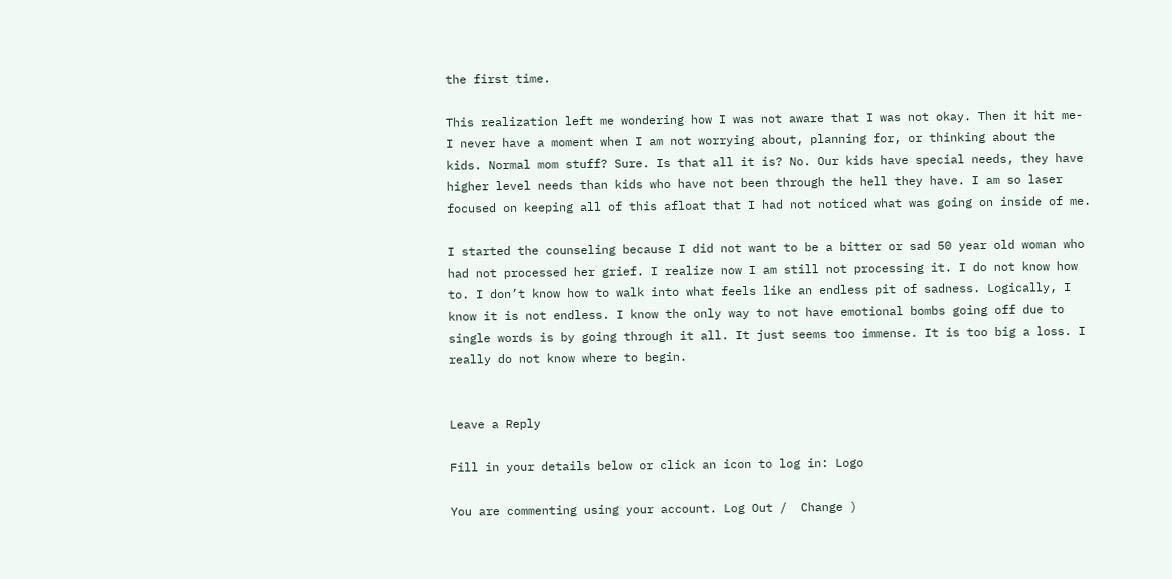the first time.

This realization left me wondering how I was not aware that I was not okay. Then it hit me- I never have a moment when I am not worrying about, planning for, or thinking about the kids. Normal mom stuff? Sure. Is that all it is? No. Our kids have special needs, they have higher level needs than kids who have not been through the hell they have. I am so laser focused on keeping all of this afloat that I had not noticed what was going on inside of me.

I started the counseling because I did not want to be a bitter or sad 50 year old woman who had not processed her grief. I realize now I am still not processing it. I do not know how to. I don’t know how to walk into what feels like an endless pit of sadness. Logically, I know it is not endless. I know the only way to not have emotional bombs going off due to single words is by going through it all. It just seems too immense. It is too big a loss. I really do not know where to begin.


Leave a Reply

Fill in your details below or click an icon to log in: Logo

You are commenting using your account. Log Out /  Change )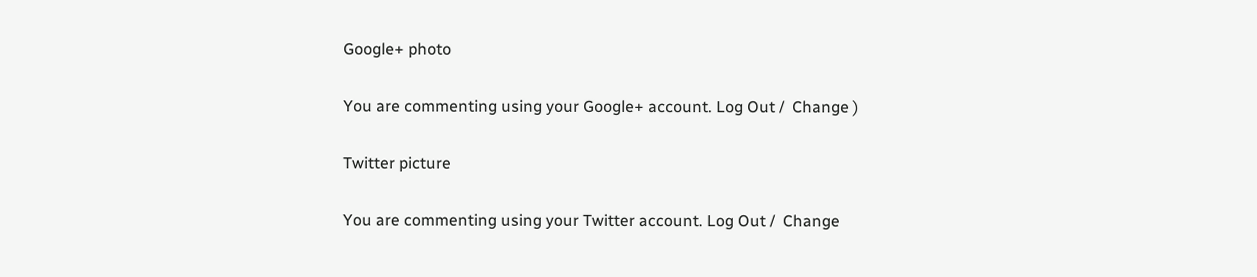Google+ photo

You are commenting using your Google+ account. Log Out /  Change )

Twitter picture

You are commenting using your Twitter account. Log Out /  Change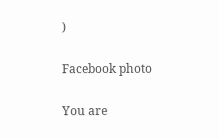)

Facebook photo

You are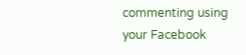commenting using your Facebook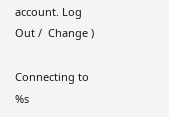account. Log Out /  Change )

Connecting to %s